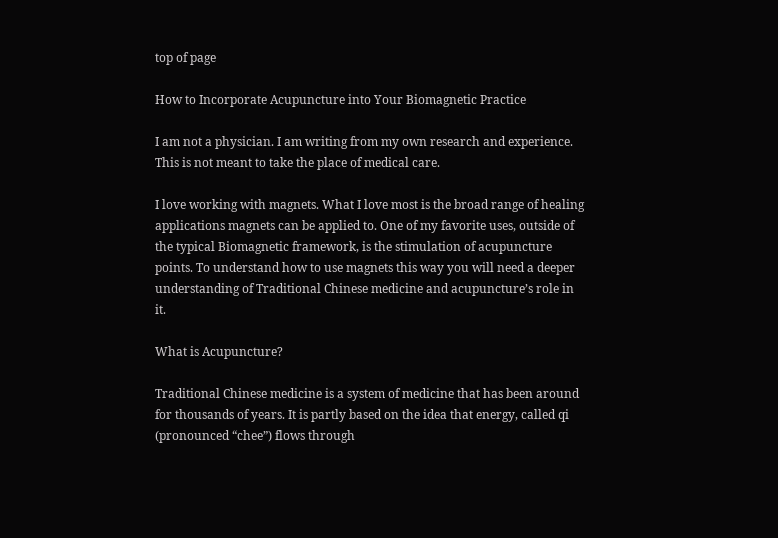top of page

How to Incorporate Acupuncture into Your Biomagnetic Practice

I am not a physician. I am writing from my own research and experience. This is not meant to take the place of medical care.

I love working with magnets. What I love most is the broad range of healing applications magnets can be applied to. One of my favorite uses, outside of the typical Biomagnetic framework, is the stimulation of acupuncture points. To understand how to use magnets this way you will need a deeper understanding of Traditional Chinese medicine and acupuncture’s role in it.

What is Acupuncture?

Traditional Chinese medicine is a system of medicine that has been around for thousands of years. It is partly based on the idea that energy, called qi (pronounced “chee”) flows through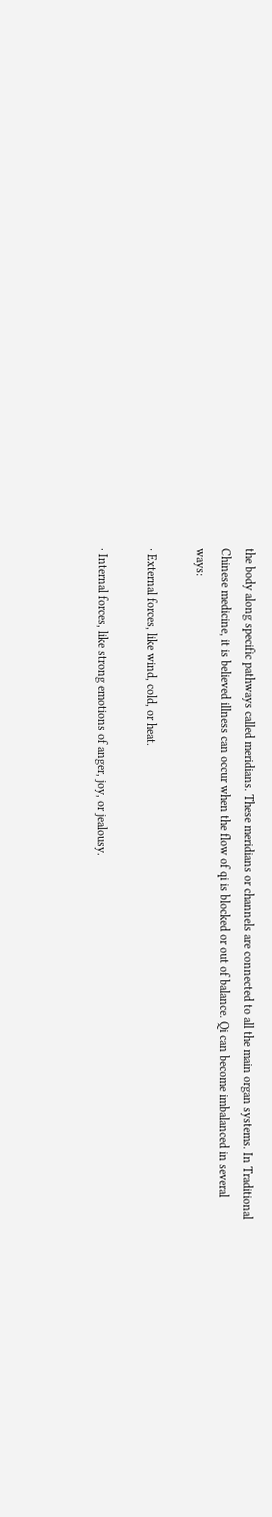the body along specific pathways called meridians. These meridians or channels are connected to all the main organ systems. In Traditional Chinese medicine, it is believed illness can occur when the flow of qi is blocked or out of balance. Qi can become imbalanced in several ways:

· External forces, like wind, cold, or heat.

· Internal forces, like strong emotions of anger, joy, or jealousy.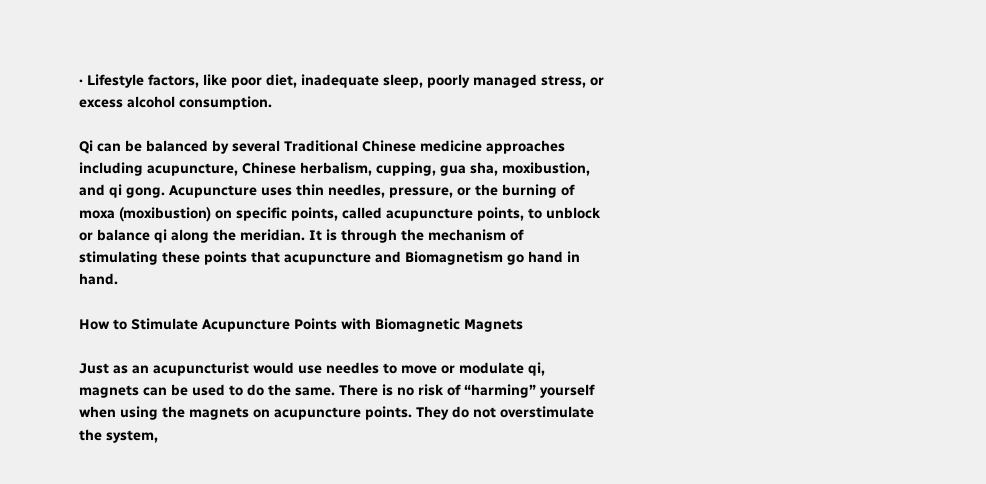· Lifestyle factors, like poor diet, inadequate sleep, poorly managed stress, or excess alcohol consumption.

Qi can be balanced by several Traditional Chinese medicine approaches including acupuncture, Chinese herbalism, cupping, gua sha, moxibustion, and qi gong. Acupuncture uses thin needles, pressure, or the burning of moxa (moxibustion) on specific points, called acupuncture points, to unblock or balance qi along the meridian. It is through the mechanism of stimulating these points that acupuncture and Biomagnetism go hand in hand.

How to Stimulate Acupuncture Points with Biomagnetic Magnets

Just as an acupuncturist would use needles to move or modulate qi, magnets can be used to do the same. There is no risk of “harming” yourself when using the magnets on acupuncture points. They do not overstimulate the system,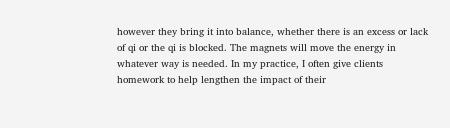however they bring it into balance, whether there is an excess or lack of qi or the qi is blocked. The magnets will move the energy in whatever way is needed. In my practice, I often give clients homework to help lengthen the impact of their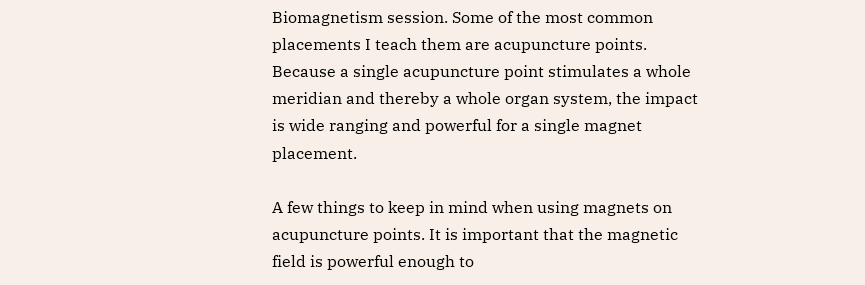Biomagnetism session. Some of the most common placements I teach them are acupuncture points. Because a single acupuncture point stimulates a whole meridian and thereby a whole organ system, the impact is wide ranging and powerful for a single magnet placement.

A few things to keep in mind when using magnets on acupuncture points. It is important that the magnetic field is powerful enough to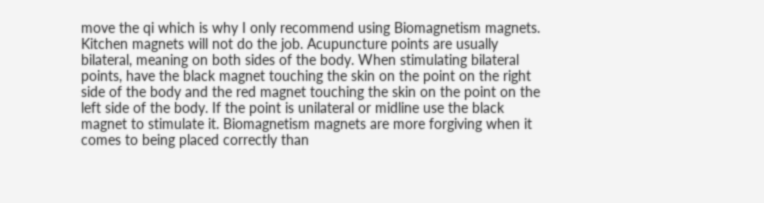move the qi which is why I only recommend using Biomagnetism magnets. Kitchen magnets will not do the job. Acupuncture points are usually bilateral, meaning on both sides of the body. When stimulating bilateral points, have the black magnet touching the skin on the point on the right side of the body and the red magnet touching the skin on the point on the left side of the body. If the point is unilateral or midline use the black magnet to stimulate it. Biomagnetism magnets are more forgiving when it comes to being placed correctly than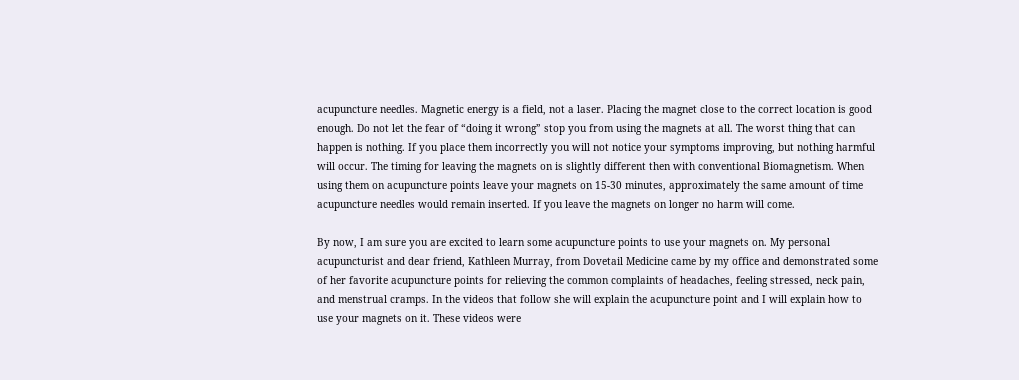acupuncture needles. Magnetic energy is a field, not a laser. Placing the magnet close to the correct location is good enough. Do not let the fear of “doing it wrong” stop you from using the magnets at all. The worst thing that can happen is nothing. If you place them incorrectly you will not notice your symptoms improving, but nothing harmful will occur. The timing for leaving the magnets on is slightly different then with conventional Biomagnetism. When using them on acupuncture points leave your magnets on 15-30 minutes, approximately the same amount of time acupuncture needles would remain inserted. If you leave the magnets on longer no harm will come.

By now, I am sure you are excited to learn some acupuncture points to use your magnets on. My personal acupuncturist and dear friend, Kathleen Murray, from Dovetail Medicine came by my office and demonstrated some of her favorite acupuncture points for relieving the common complaints of headaches, feeling stressed, neck pain, and menstrual cramps. In the videos that follow she will explain the acupuncture point and I will explain how to use your magnets on it. These videos were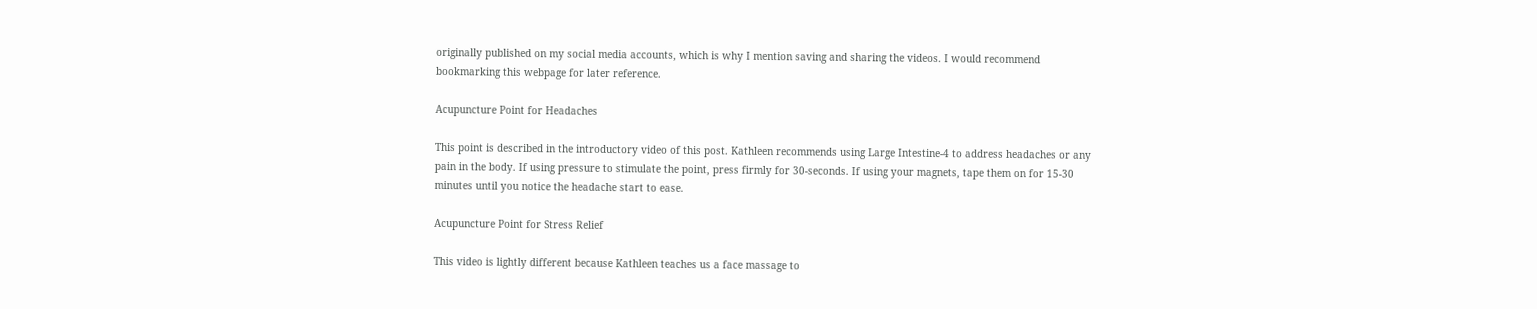originally published on my social media accounts, which is why I mention saving and sharing the videos. I would recommend bookmarking this webpage for later reference.

Acupuncture Point for Headaches

This point is described in the introductory video of this post. Kathleen recommends using Large Intestine-4 to address headaches or any pain in the body. If using pressure to stimulate the point, press firmly for 30-seconds. If using your magnets, tape them on for 15-30 minutes until you notice the headache start to ease.

Acupuncture Point for Stress Relief

This video is lightly different because Kathleen teaches us a face massage to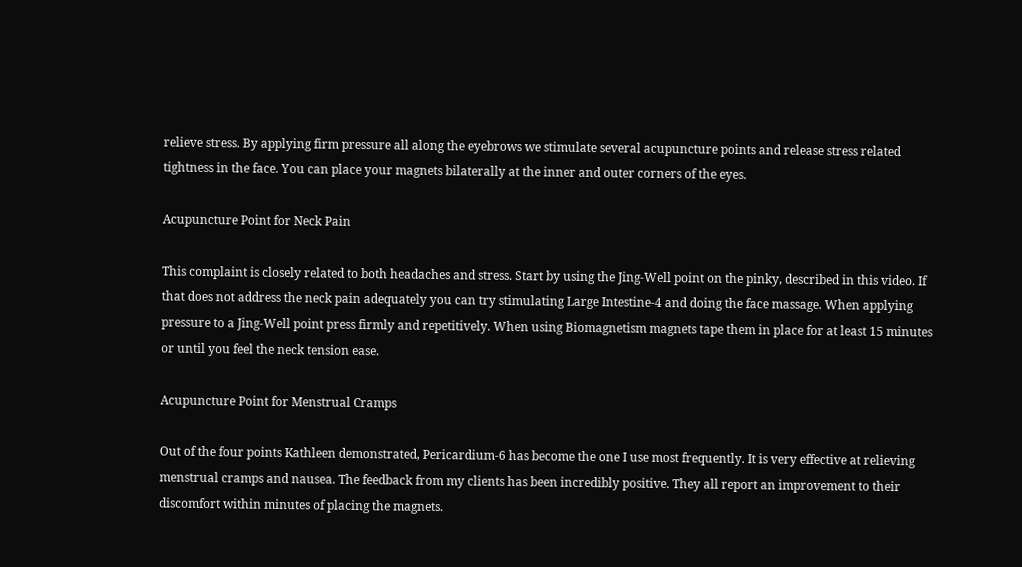relieve stress. By applying firm pressure all along the eyebrows we stimulate several acupuncture points and release stress related tightness in the face. You can place your magnets bilaterally at the inner and outer corners of the eyes.

Acupuncture Point for Neck Pain

This complaint is closely related to both headaches and stress. Start by using the Jing-Well point on the pinky, described in this video. If that does not address the neck pain adequately you can try stimulating Large Intestine-4 and doing the face massage. When applying pressure to a Jing-Well point press firmly and repetitively. When using Biomagnetism magnets tape them in place for at least 15 minutes or until you feel the neck tension ease.

Acupuncture Point for Menstrual Cramps

Out of the four points Kathleen demonstrated, Pericardium-6 has become the one I use most frequently. It is very effective at relieving menstrual cramps and nausea. The feedback from my clients has been incredibly positive. They all report an improvement to their discomfort within minutes of placing the magnets.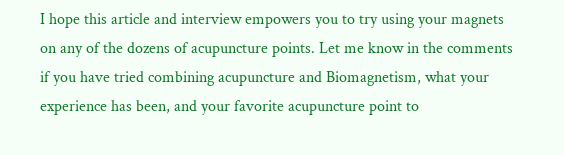I hope this article and interview empowers you to try using your magnets on any of the dozens of acupuncture points. Let me know in the comments if you have tried combining acupuncture and Biomagnetism, what your experience has been, and your favorite acupuncture point to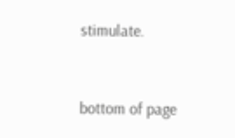stimulate.


bottom of page